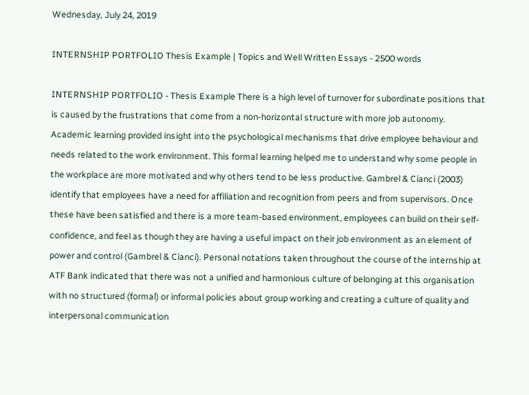Wednesday, July 24, 2019

INTERNSHIP PORTFOLIO Thesis Example | Topics and Well Written Essays - 2500 words

INTERNSHIP PORTFOLIO - Thesis Example There is a high level of turnover for subordinate positions that is caused by the frustrations that come from a non-horizontal structure with more job autonomy. Academic learning provided insight into the psychological mechanisms that drive employee behaviour and needs related to the work environment. This formal learning helped me to understand why some people in the workplace are more motivated and why others tend to be less productive. Gambrel & Cianci (2003) identify that employees have a need for affiliation and recognition from peers and from supervisors. Once these have been satisfied and there is a more team-based environment, employees can build on their self-confidence, and feel as though they are having a useful impact on their job environment as an element of power and control (Gambrel & Cianci). Personal notations taken throughout the course of the internship at ATF Bank indicated that there was not a unified and harmonious culture of belonging at this organisation with no structured (formal) or informal policies about group working and creating a culture of quality and interpersonal communication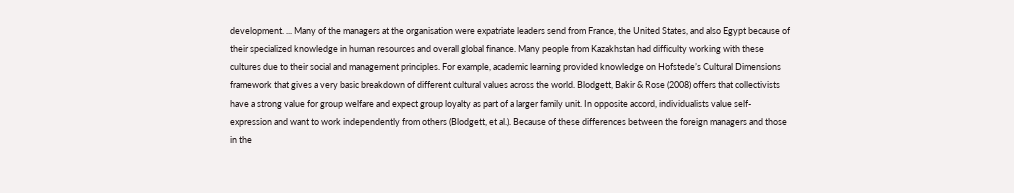development. ... Many of the managers at the organisation were expatriate leaders send from France, the United States, and also Egypt because of their specialized knowledge in human resources and overall global finance. Many people from Kazakhstan had difficulty working with these cultures due to their social and management principles. For example, academic learning provided knowledge on Hofstede’s Cultural Dimensions framework that gives a very basic breakdown of different cultural values across the world. Blodgett, Bakir & Rose (2008) offers that collectivists have a strong value for group welfare and expect group loyalty as part of a larger family unit. In opposite accord, individualists value self-expression and want to work independently from others (Blodgett, et al.). Because of these differences between the foreign managers and those in the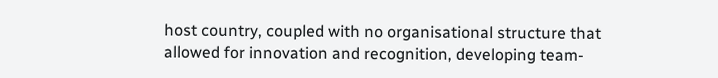host country, coupled with no organisational structure that allowed for innovation and recognition, developing team-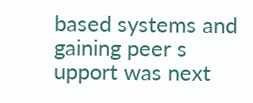based systems and gaining peer s upport was next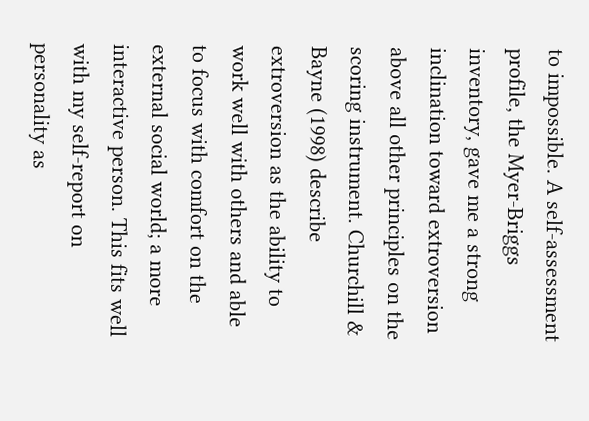to impossible. A self-assessment profile, the Myer-Briggs inventory, gave me a strong inclination toward extroversion above all other principles on the scoring instrument. Churchill & Bayne (1998) describe extroversion as the ability to work well with others and able to focus with comfort on the external social world; a more interactive person. This fits well with my self-report on personality as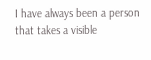I have always been a person that takes a visible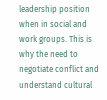leadership position when in social and work groups. This is why the need to negotiate conflict and understand cultural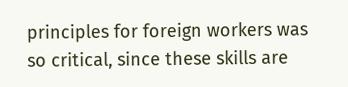principles for foreign workers was so critical, since these skills are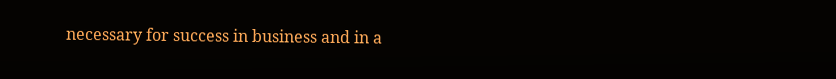necessary for success in business and in a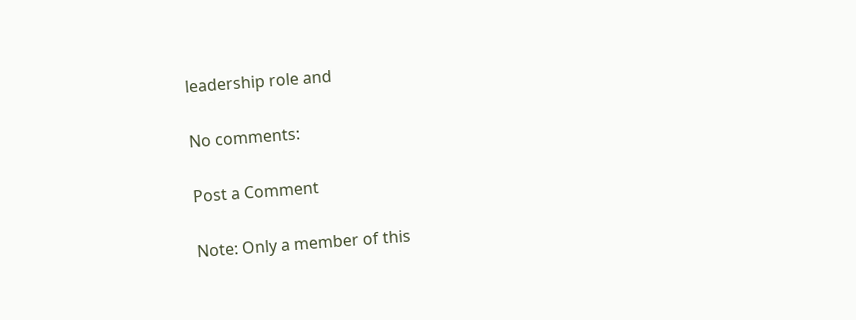leadership role and

No comments:

Post a Comment

Note: Only a member of this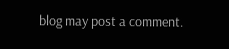blog may post a comment.